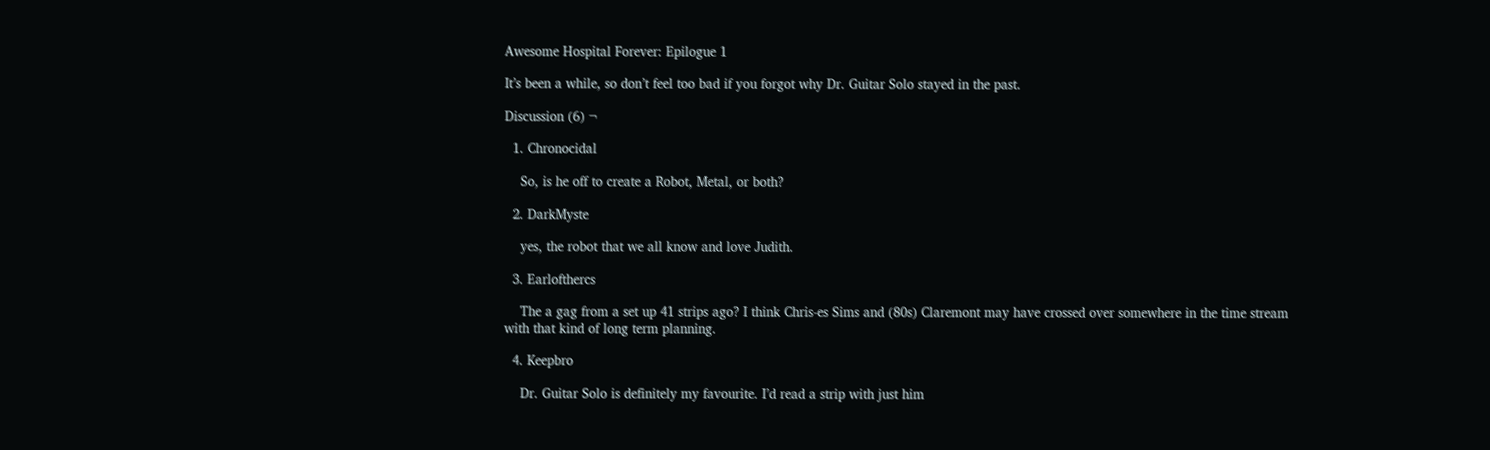Awesome Hospital Forever: Epilogue 1

It’s been a while, so don’t feel too bad if you forgot why Dr. Guitar Solo stayed in the past.

Discussion (6) ¬

  1. Chronocidal

    So, is he off to create a Robot, Metal, or both?

  2. DarkMyste

    yes, the robot that we all know and love Judith.

  3. Earlofthercs

    The a gag from a set up 41 strips ago? I think Chris-es Sims and (80s) Claremont may have crossed over somewhere in the time stream with that kind of long term planning.

  4. Keepbro

    Dr. Guitar Solo is definitely my favourite. I’d read a strip with just him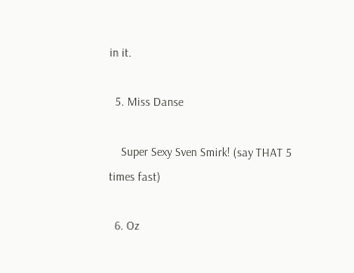in it.

  5. Miss Danse

    Super Sexy Sven Smirk! (say THAT 5 times fast)

  6. Oz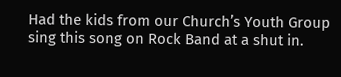Had the kids from our Church’s Youth Group sing this song on Rock Band at a shut in.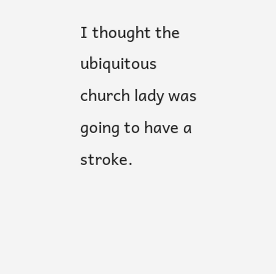I thought the ubiquitous church lady was going to have a stroke.